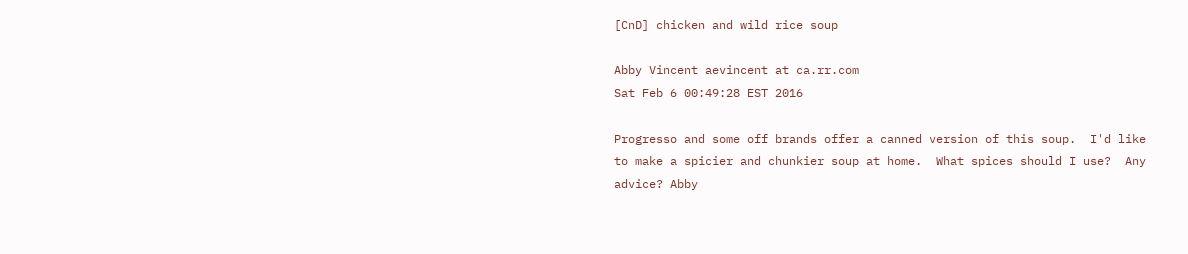[CnD] chicken and wild rice soup

Abby Vincent aevincent at ca.rr.com
Sat Feb 6 00:49:28 EST 2016

Progresso and some off brands offer a canned version of this soup.  I'd like
to make a spicier and chunkier soup at home.  What spices should I use?  Any
advice? Abby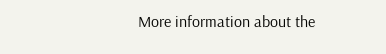More information about the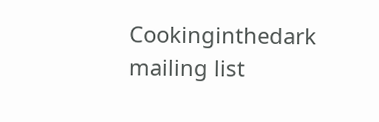Cookinginthedark mailing list